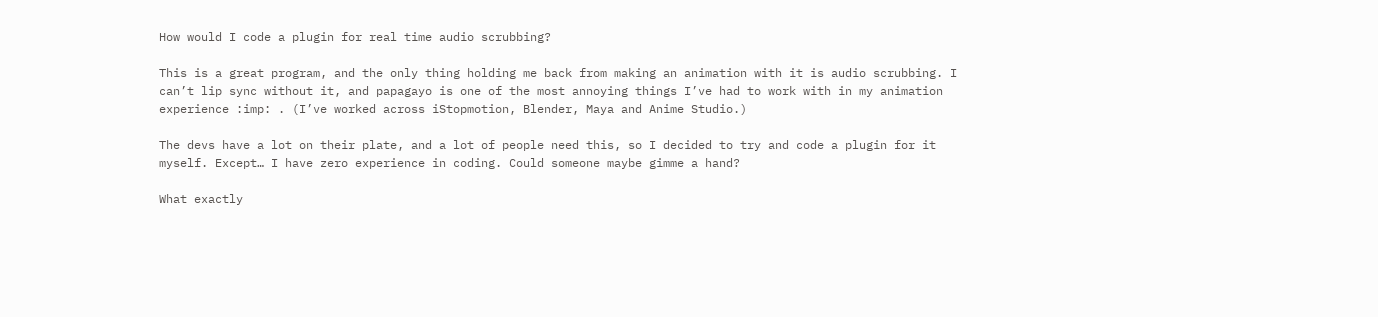How would I code a plugin for real time audio scrubbing?

This is a great program, and the only thing holding me back from making an animation with it is audio scrubbing. I can’t lip sync without it, and papagayo is one of the most annoying things I’ve had to work with in my animation experience :imp: . (I’ve worked across iStopmotion, Blender, Maya and Anime Studio.)

The devs have a lot on their plate, and a lot of people need this, so I decided to try and code a plugin for it myself. Except… I have zero experience in coding. Could someone maybe gimme a hand?

What exactly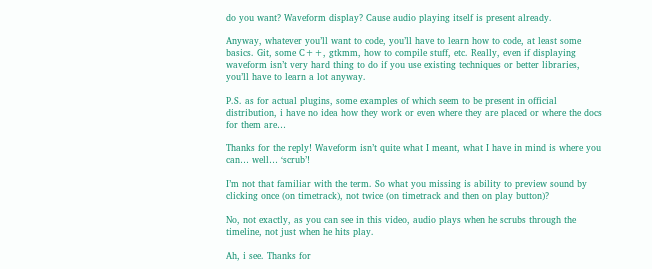do you want? Waveform display? Cause audio playing itself is present already.

Anyway, whatever you’ll want to code, you’ll have to learn how to code, at least some basics. Git, some C++, gtkmm, how to compile stuff, etc. Really, even if displaying waveform isn’t very hard thing to do if you use existing techniques or better libraries, you’ll have to learn a lot anyway.

P.S. as for actual plugins, some examples of which seem to be present in official distribution, i have no idea how they work or even where they are placed or where the docs for them are…

Thanks for the reply! Waveform isn’t quite what I meant, what I have in mind is where you can… well… ‘scrub’!

I’m not that familiar with the term. So what you missing is ability to preview sound by clicking once (on timetrack), not twice (on timetrack and then on play button)?

No, not exactly, as you can see in this video, audio plays when he scrubs through the timeline, not just when he hits play.

Ah, i see. Thanks for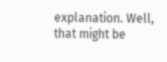explanation. Well, that might be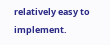relatively easy to implement.